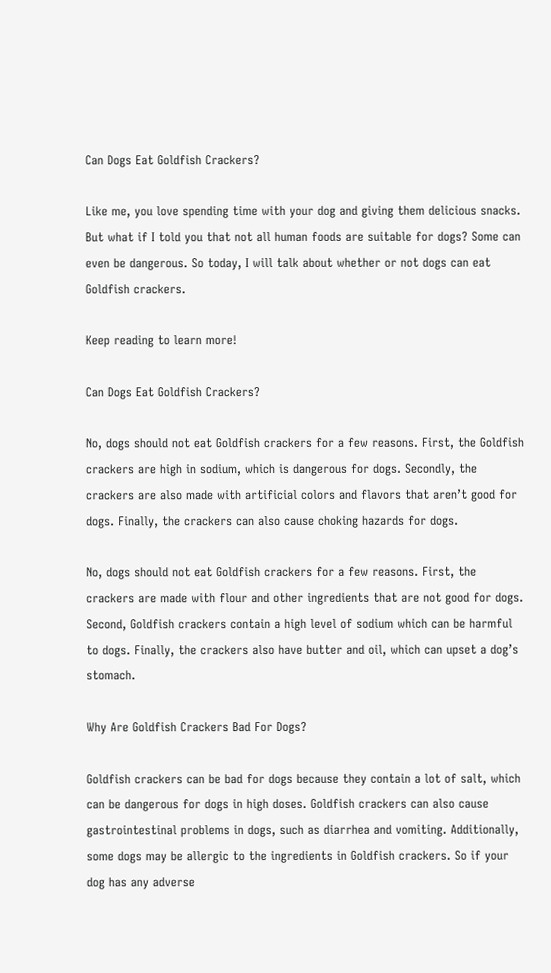Can Dogs Eat Goldfish Crackers?

Like me, you love spending time with your dog and giving them delicious snacks. But what if I told you that not all human foods are suitable for dogs? Some can even be dangerous. So today, I will talk about whether or not dogs can eat Goldfish crackers.

Keep reading to learn more!

Can Dogs Eat Goldfish Crackers?

No, dogs should not eat Goldfish crackers for a few reasons. First, the Goldfish crackers are high in sodium, which is dangerous for dogs. Secondly, the crackers are also made with artificial colors and flavors that aren’t good for dogs. Finally, the crackers can also cause choking hazards for dogs.

No, dogs should not eat Goldfish crackers for a few reasons. First, the crackers are made with flour and other ingredients that are not good for dogs. Second, Goldfish crackers contain a high level of sodium which can be harmful to dogs. Finally, the crackers also have butter and oil, which can upset a dog’s stomach.

Why Are Goldfish Crackers Bad For Dogs?

Goldfish crackers can be bad for dogs because they contain a lot of salt, which can be dangerous for dogs in high doses. Goldfish crackers can also cause gastrointestinal problems in dogs, such as diarrhea and vomiting. Additionally, some dogs may be allergic to the ingredients in Goldfish crackers. So if your dog has any adverse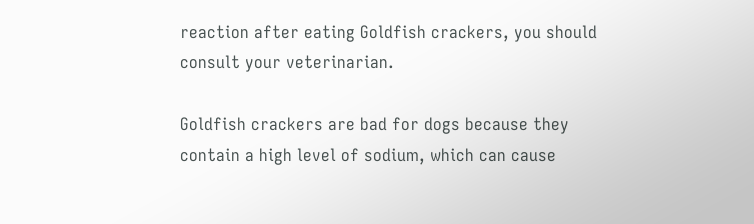reaction after eating Goldfish crackers, you should consult your veterinarian.

Goldfish crackers are bad for dogs because they contain a high level of sodium, which can cause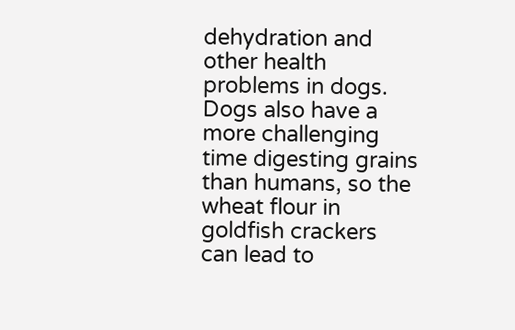dehydration and other health problems in dogs. Dogs also have a more challenging time digesting grains than humans, so the wheat flour in goldfish crackers can lead to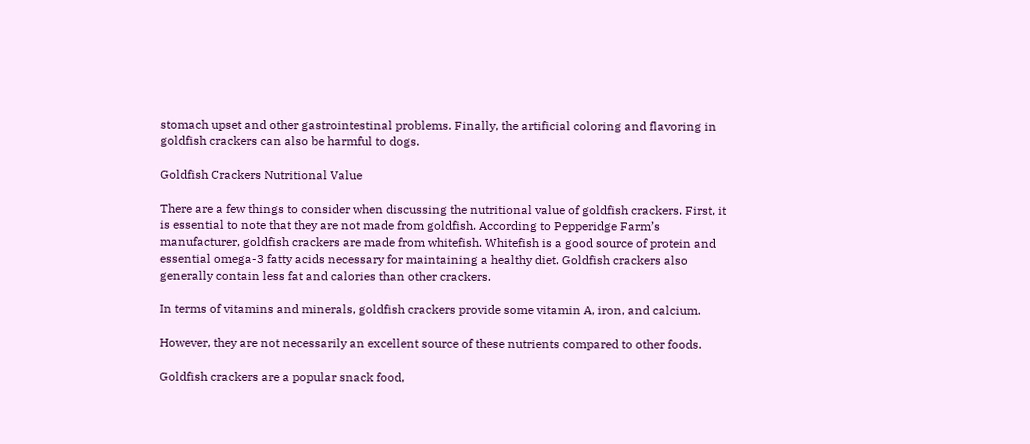stomach upset and other gastrointestinal problems. Finally, the artificial coloring and flavoring in goldfish crackers can also be harmful to dogs.

Goldfish Crackers Nutritional Value

There are a few things to consider when discussing the nutritional value of goldfish crackers. First, it is essential to note that they are not made from goldfish. According to Pepperidge Farm’s manufacturer, goldfish crackers are made from whitefish. Whitefish is a good source of protein and essential omega-3 fatty acids necessary for maintaining a healthy diet. Goldfish crackers also generally contain less fat and calories than other crackers.

In terms of vitamins and minerals, goldfish crackers provide some vitamin A, iron, and calcium.

However, they are not necessarily an excellent source of these nutrients compared to other foods.

Goldfish crackers are a popular snack food,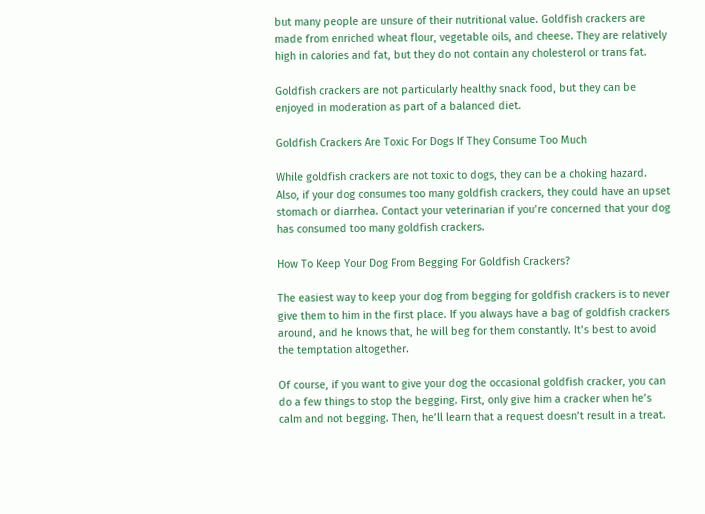but many people are unsure of their nutritional value. Goldfish crackers are made from enriched wheat flour, vegetable oils, and cheese. They are relatively high in calories and fat, but they do not contain any cholesterol or trans fat.

Goldfish crackers are not particularly healthy snack food, but they can be enjoyed in moderation as part of a balanced diet.

Goldfish Crackers Are Toxic For Dogs If They Consume Too Much

While goldfish crackers are not toxic to dogs, they can be a choking hazard. Also, if your dog consumes too many goldfish crackers, they could have an upset stomach or diarrhea. Contact your veterinarian if you’re concerned that your dog has consumed too many goldfish crackers.

How To Keep Your Dog From Begging For Goldfish Crackers?

The easiest way to keep your dog from begging for goldfish crackers is to never give them to him in the first place. If you always have a bag of goldfish crackers around, and he knows that, he will beg for them constantly. It’s best to avoid the temptation altogether.

Of course, if you want to give your dog the occasional goldfish cracker, you can do a few things to stop the begging. First, only give him a cracker when he’s calm and not begging. Then, he’ll learn that a request doesn’t result in a treat.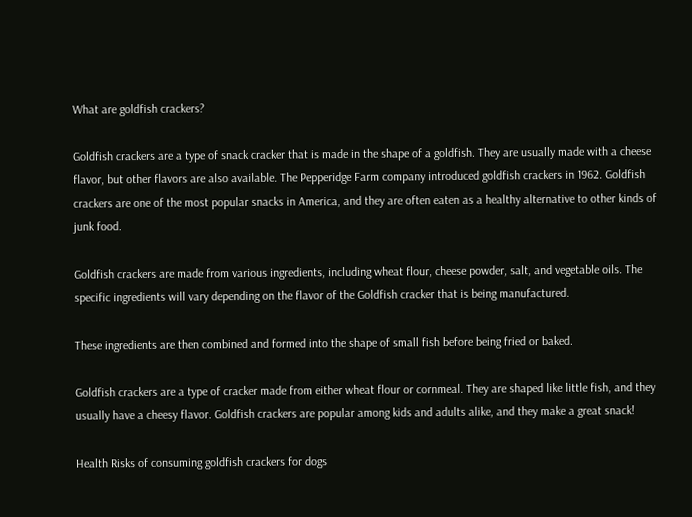What are goldfish crackers?

Goldfish crackers are a type of snack cracker that is made in the shape of a goldfish. They are usually made with a cheese flavor, but other flavors are also available. The Pepperidge Farm company introduced goldfish crackers in 1962. Goldfish crackers are one of the most popular snacks in America, and they are often eaten as a healthy alternative to other kinds of junk food.

Goldfish crackers are made from various ingredients, including wheat flour, cheese powder, salt, and vegetable oils. The specific ingredients will vary depending on the flavor of the Goldfish cracker that is being manufactured.

These ingredients are then combined and formed into the shape of small fish before being fried or baked.

Goldfish crackers are a type of cracker made from either wheat flour or cornmeal. They are shaped like little fish, and they usually have a cheesy flavor. Goldfish crackers are popular among kids and adults alike, and they make a great snack!

Health Risks of consuming goldfish crackers for dogs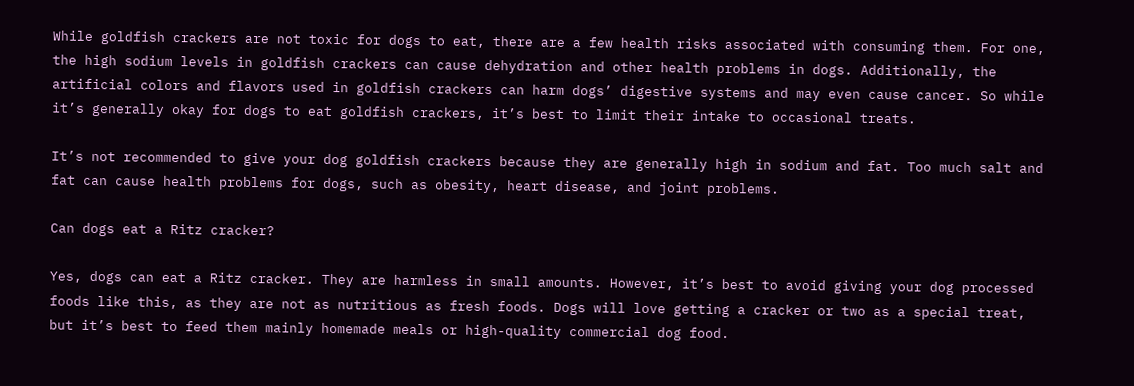While goldfish crackers are not toxic for dogs to eat, there are a few health risks associated with consuming them. For one, the high sodium levels in goldfish crackers can cause dehydration and other health problems in dogs. Additionally, the artificial colors and flavors used in goldfish crackers can harm dogs’ digestive systems and may even cause cancer. So while it’s generally okay for dogs to eat goldfish crackers, it’s best to limit their intake to occasional treats.

It’s not recommended to give your dog goldfish crackers because they are generally high in sodium and fat. Too much salt and fat can cause health problems for dogs, such as obesity, heart disease, and joint problems.

Can dogs eat a Ritz cracker?

Yes, dogs can eat a Ritz cracker. They are harmless in small amounts. However, it’s best to avoid giving your dog processed foods like this, as they are not as nutritious as fresh foods. Dogs will love getting a cracker or two as a special treat, but it’s best to feed them mainly homemade meals or high-quality commercial dog food.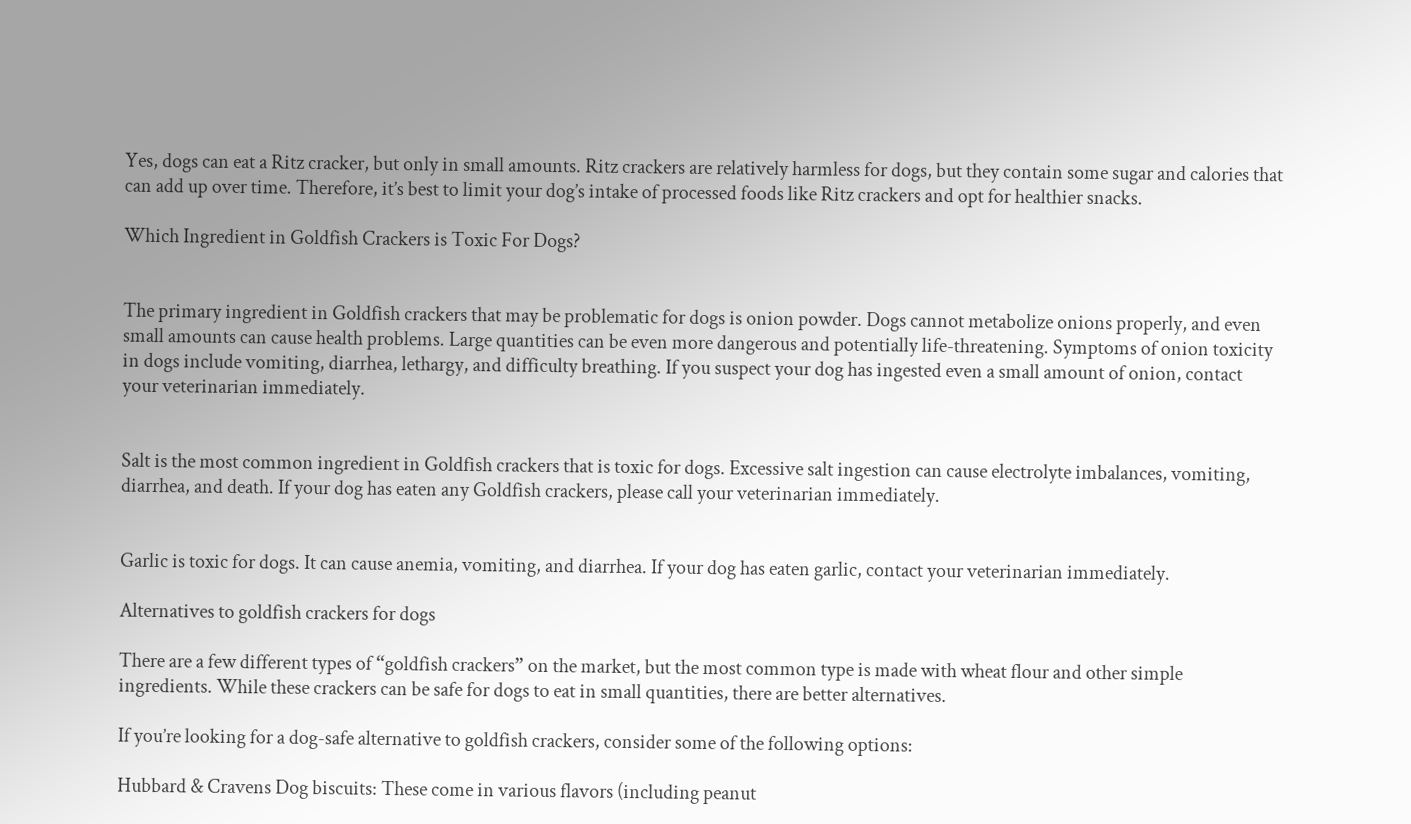Yes, dogs can eat a Ritz cracker, but only in small amounts. Ritz crackers are relatively harmless for dogs, but they contain some sugar and calories that can add up over time. Therefore, it’s best to limit your dog’s intake of processed foods like Ritz crackers and opt for healthier snacks.

Which Ingredient in Goldfish Crackers is Toxic For Dogs?


The primary ingredient in Goldfish crackers that may be problematic for dogs is onion powder. Dogs cannot metabolize onions properly, and even small amounts can cause health problems. Large quantities can be even more dangerous and potentially life-threatening. Symptoms of onion toxicity in dogs include vomiting, diarrhea, lethargy, and difficulty breathing. If you suspect your dog has ingested even a small amount of onion, contact your veterinarian immediately.


Salt is the most common ingredient in Goldfish crackers that is toxic for dogs. Excessive salt ingestion can cause electrolyte imbalances, vomiting, diarrhea, and death. If your dog has eaten any Goldfish crackers, please call your veterinarian immediately.


Garlic is toxic for dogs. It can cause anemia, vomiting, and diarrhea. If your dog has eaten garlic, contact your veterinarian immediately.

Alternatives to goldfish crackers for dogs

There are a few different types of “goldfish crackers” on the market, but the most common type is made with wheat flour and other simple ingredients. While these crackers can be safe for dogs to eat in small quantities, there are better alternatives.

If you’re looking for a dog-safe alternative to goldfish crackers, consider some of the following options:

Hubbard & Cravens Dog biscuits: These come in various flavors (including peanut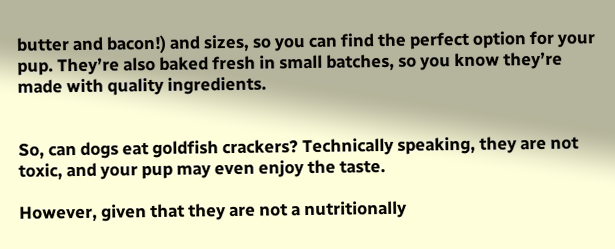butter and bacon!) and sizes, so you can find the perfect option for your pup. They’re also baked fresh in small batches, so you know they’re made with quality ingredients.


So, can dogs eat goldfish crackers? Technically speaking, they are not toxic, and your pup may even enjoy the taste.

However, given that they are not a nutritionally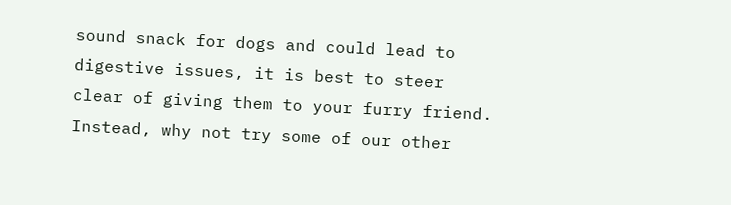sound snack for dogs and could lead to digestive issues, it is best to steer clear of giving them to your furry friend. Instead, why not try some of our other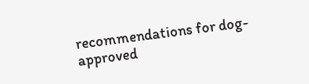recommendations for dog-approved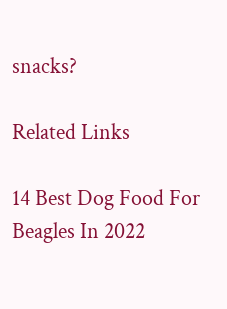snacks?

Related Links

14 Best Dog Food For Beagles In 2022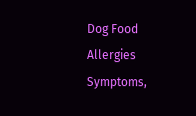Dog Food Allergies Symptoms,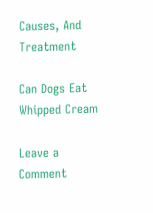Causes, And Treatment

Can Dogs Eat Whipped Cream

Leave a Comment